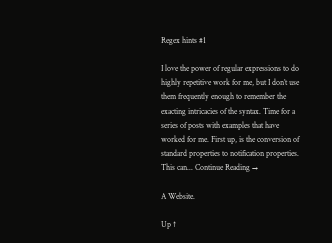Regex hints #1

I love the power of regular expressions to do highly repetitive work for me, but I don’t use them frequently enough to remember the exacting intricacies of the syntax. Time for a series of posts with examples that have worked for me. First up, is the conversion of standard properties to notification properties. This can... Continue Reading →

A Website.

Up ↑